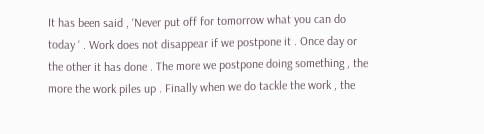It has been said , ‘Never put off for tomorrow what you can do today ‘ . Work does not disappear if we postpone it . Once day or the other it has done . The more we postpone doing something , the more the work piles up . Finally when we do tackle the work , the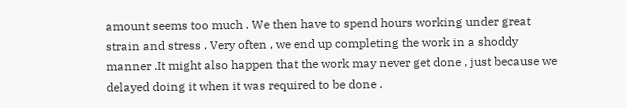amount seems too much . We then have to spend hours working under great strain and stress . Very often , we end up completing the work in a shoddy manner .It might also happen that the work may never get done , just because we delayed doing it when it was required to be done .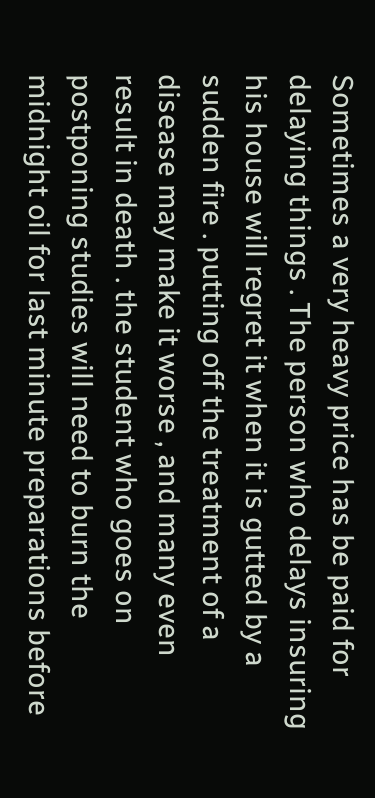Sometimes a very heavy price has be paid for delaying things . The person who delays insuring his house will regret it when it is gutted by a sudden fire . putting off the treatment of a disease may make it worse , and many even result in death . the student who goes on postponing studies will need to burn the midnight oil for last minute preparations before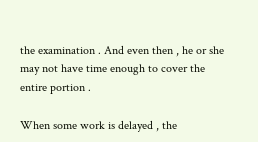the examination . And even then , he or she may not have time enough to cover the entire portion .

When some work is delayed , the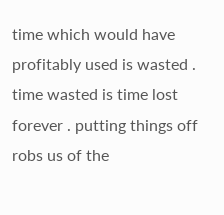time which would have profitably used is wasted . time wasted is time lost  forever . putting things off robs us of the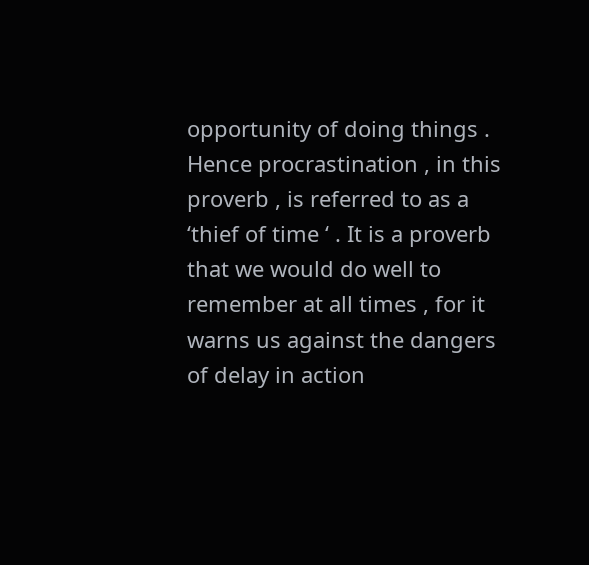opportunity of doing things . Hence procrastination , in this proverb , is referred to as a ‘thief of time ‘ . It is a proverb that we would do well to remember at all times , for it warns us against the dangers of delay in action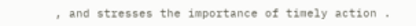, and stresses the importance of timely action .